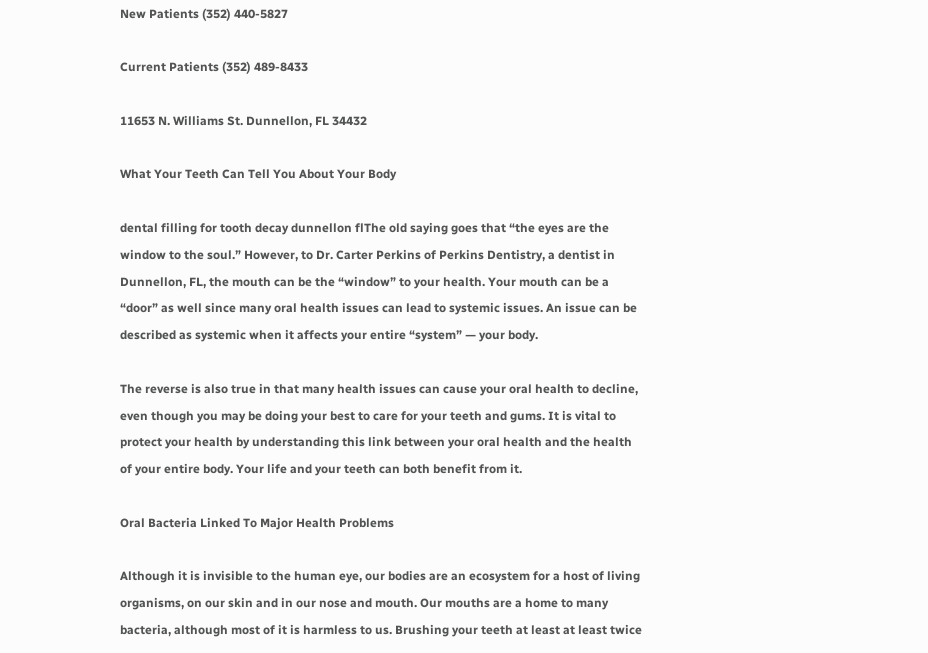New Patients (352) 440-5827

Current Patients (352) 489-8433

11653 N. Williams St. Dunnellon, FL 34432

What Your Teeth Can Tell You About Your Body

dental filling for tooth decay dunnellon flThe old saying goes that “the eyes are the window to the soul.” However, to Dr. Carter Perkins of Perkins Dentistry, a dentist in Dunnellon, FL, the mouth can be the “window” to your health. Your mouth can be a “door” as well since many oral health issues can lead to systemic issues. An issue can be described as systemic when it affects your entire “system” — your body.

The reverse is also true in that many health issues can cause your oral health to decline, even though you may be doing your best to care for your teeth and gums. It is vital to protect your health by understanding this link between your oral health and the health of your entire body. Your life and your teeth can both benefit from it.

Oral Bacteria Linked To Major Health Problems

Although it is invisible to the human eye, our bodies are an ecosystem for a host of living organisms, on our skin and in our nose and mouth. Our mouths are a home to many bacteria, although most of it is harmless to us. Brushing your teeth at least at least twice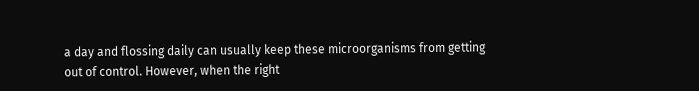a day and flossing daily can usually keep these microorganisms from getting out of control. However, when the right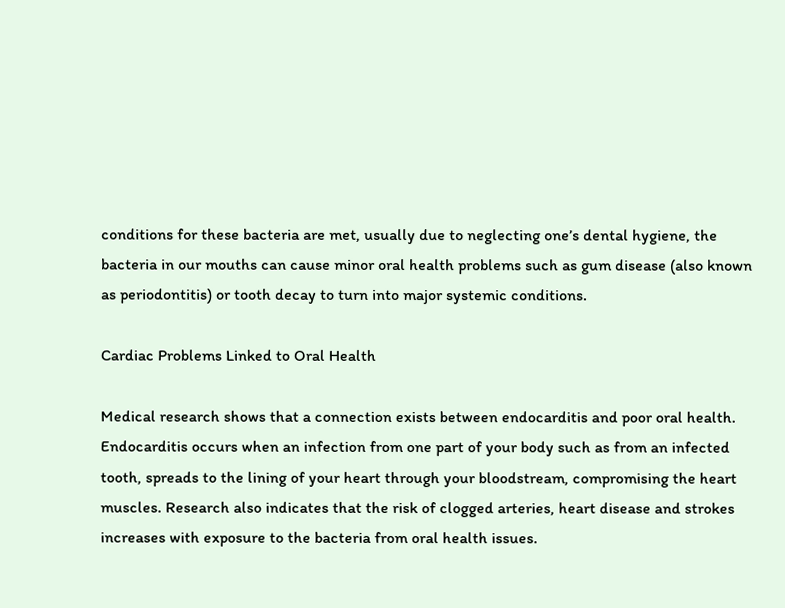conditions for these bacteria are met, usually due to neglecting one’s dental hygiene, the bacteria in our mouths can cause minor oral health problems such as gum disease (also known as periodontitis) or tooth decay to turn into major systemic conditions.

Cardiac Problems Linked to Oral Health

Medical research shows that a connection exists between endocarditis and poor oral health. Endocarditis occurs when an infection from one part of your body such as from an infected tooth, spreads to the lining of your heart through your bloodstream, compromising the heart muscles. Research also indicates that the risk of clogged arteries, heart disease and strokes increases with exposure to the bacteria from oral health issues.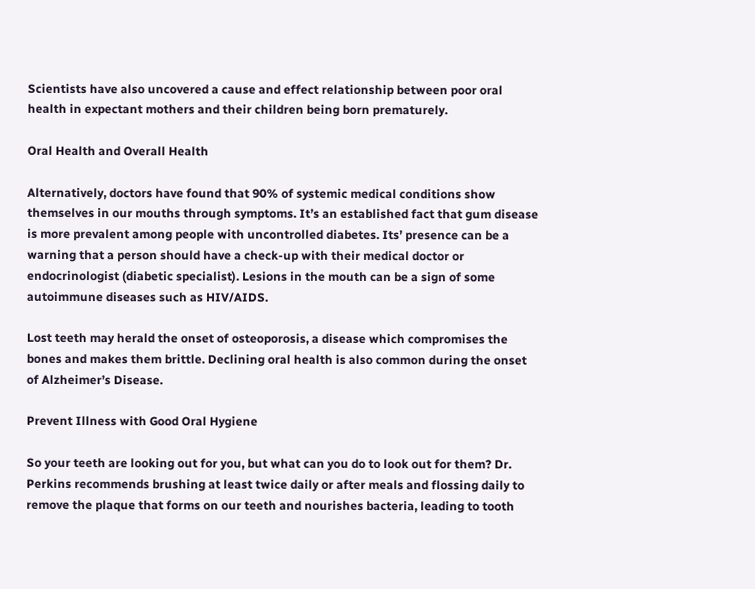Scientists have also uncovered a cause and effect relationship between poor oral health in expectant mothers and their children being born prematurely.

Oral Health and Overall Health

Alternatively, doctors have found that 90% of systemic medical conditions show themselves in our mouths through symptoms. It’s an established fact that gum disease is more prevalent among people with uncontrolled diabetes. Its’ presence can be a warning that a person should have a check-up with their medical doctor or endocrinologist (diabetic specialist). Lesions in the mouth can be a sign of some autoimmune diseases such as HIV/AIDS.

Lost teeth may herald the onset of osteoporosis, a disease which compromises the bones and makes them brittle. Declining oral health is also common during the onset of Alzheimer’s Disease.

Prevent Illness with Good Oral Hygiene

So your teeth are looking out for you, but what can you do to look out for them? Dr. Perkins recommends brushing at least twice daily or after meals and flossing daily to remove the plaque that forms on our teeth and nourishes bacteria, leading to tooth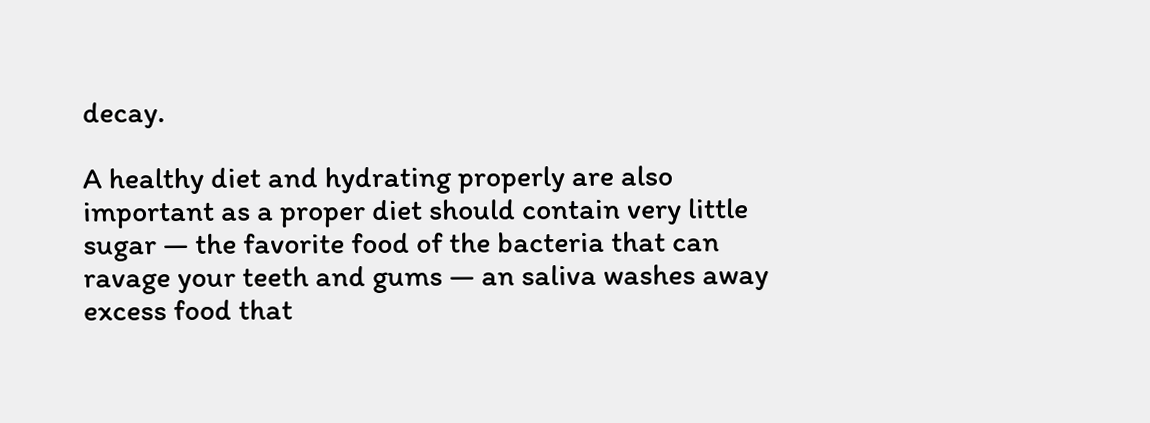decay.

A healthy diet and hydrating properly are also important as a proper diet should contain very little sugar — the favorite food of the bacteria that can ravage your teeth and gums — an saliva washes away excess food that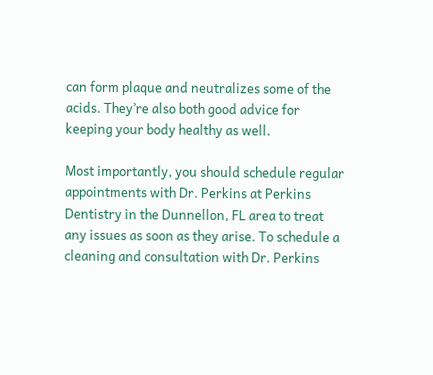can form plaque and neutralizes some of the acids. They’re also both good advice for keeping your body healthy as well.

Most importantly, you should schedule regular appointments with Dr. Perkins at Perkins Dentistry in the Dunnellon, FL area to treat any issues as soon as they arise. To schedule a cleaning and consultation with Dr. Perkins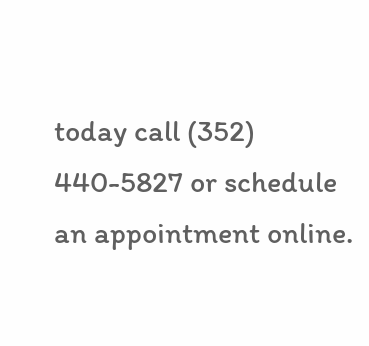today call (352) 440-5827 or schedule an appointment online.